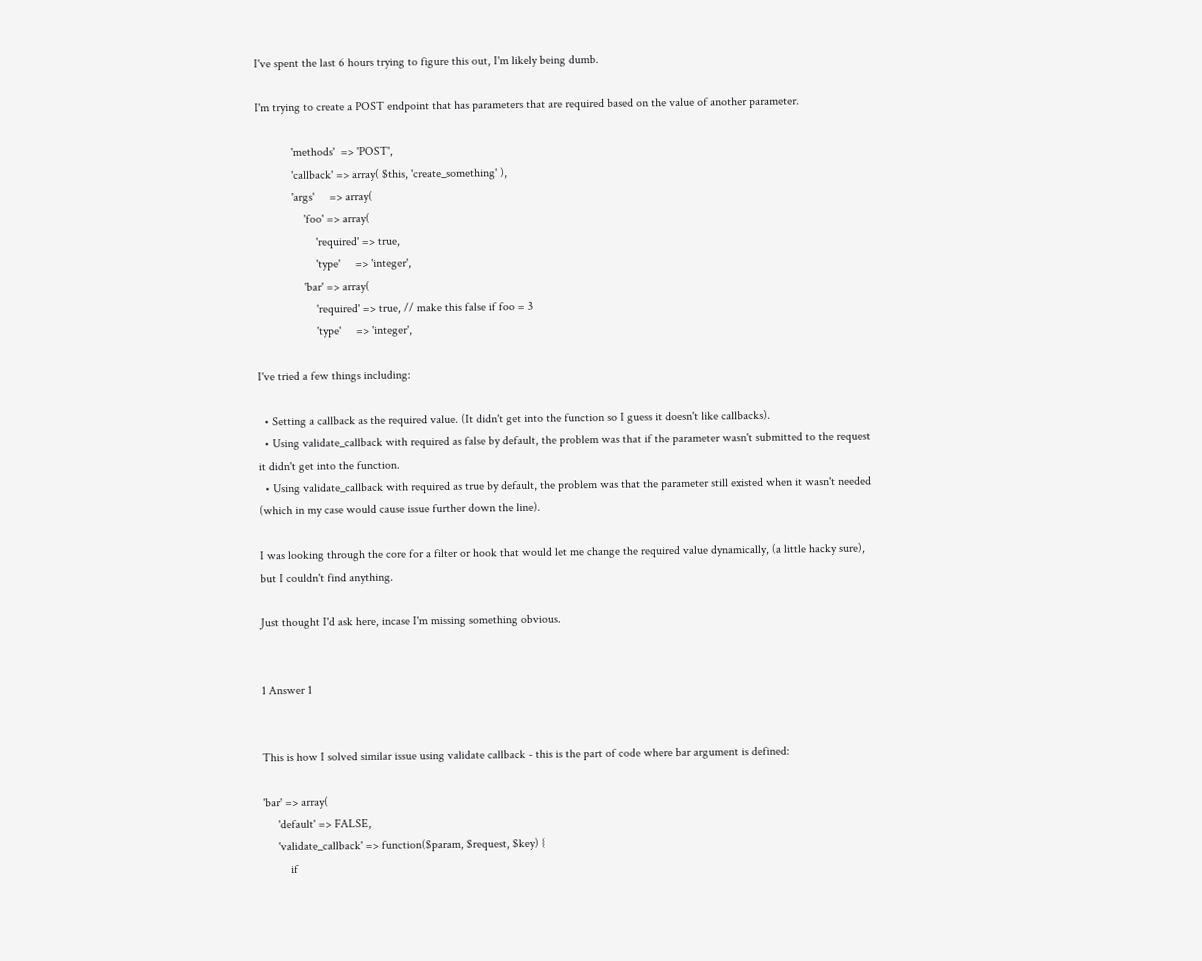I've spent the last 6 hours trying to figure this out, I'm likely being dumb.

I'm trying to create a POST endpoint that has parameters that are required based on the value of another parameter.

            'methods'  => 'POST',
            'callback' => array( $this, 'create_something' ),
            'args'     => array(
                'foo' => array(
                    'required' => true,
                    'type'     => 'integer',
                'bar' => array(
                    'required' => true, // make this false if foo = 3
                    'type'     => 'integer',

I've tried a few things including:

  • Setting a callback as the required value. (It didn't get into the function so I guess it doesn't like callbacks).
  • Using validate_callback with required as false by default, the problem was that if the parameter wasn't submitted to the request it didn't get into the function.
  • Using validate_callback with required as true by default, the problem was that the parameter still existed when it wasn't needed (which in my case would cause issue further down the line).

I was looking through the core for a filter or hook that would let me change the required value dynamically, (a little hacky sure), but I couldn't find anything.

Just thought I'd ask here, incase I'm missing something obvious.


1 Answer 1


This is how I solved similar issue using validate callback - this is the part of code where bar argument is defined:

'bar' => array(
     'default' => FALSE,
     'validate_callback' => function($param, $request, $key) {
         if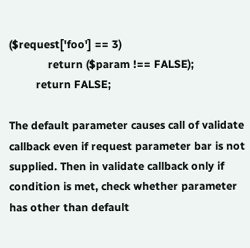($request['foo'] == 3)
             return ($param !== FALSE);
         return FALSE;

The default parameter causes call of validate callback even if request parameter bar is not supplied. Then in validate callback only if condition is met, check whether parameter has other than default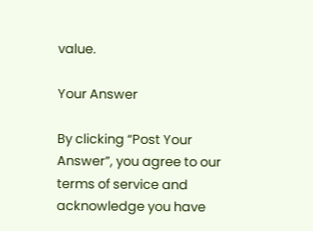value.

Your Answer

By clicking “Post Your Answer”, you agree to our terms of service and acknowledge you have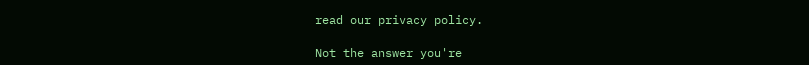read our privacy policy.

Not the answer you're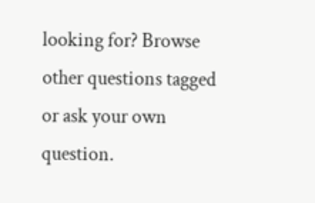looking for? Browse other questions tagged or ask your own question.